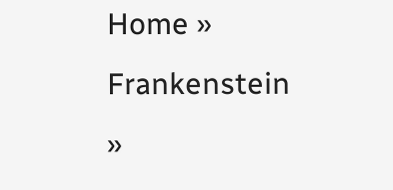Home » Frankenstein »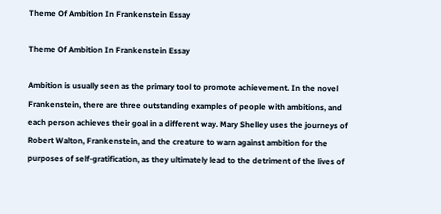Theme Of Ambition In Frankenstein Essay

Theme Of Ambition In Frankenstein Essay

Ambition is usually seen as the primary tool to promote achievement. In the novel Frankenstein, there are three outstanding examples of people with ambitions, and each person achieves their goal in a different way. Mary Shelley uses the journeys of Robert Walton, Frankenstein, and the creature to warn against ambition for the purposes of self-gratification, as they ultimately lead to the detriment of the lives of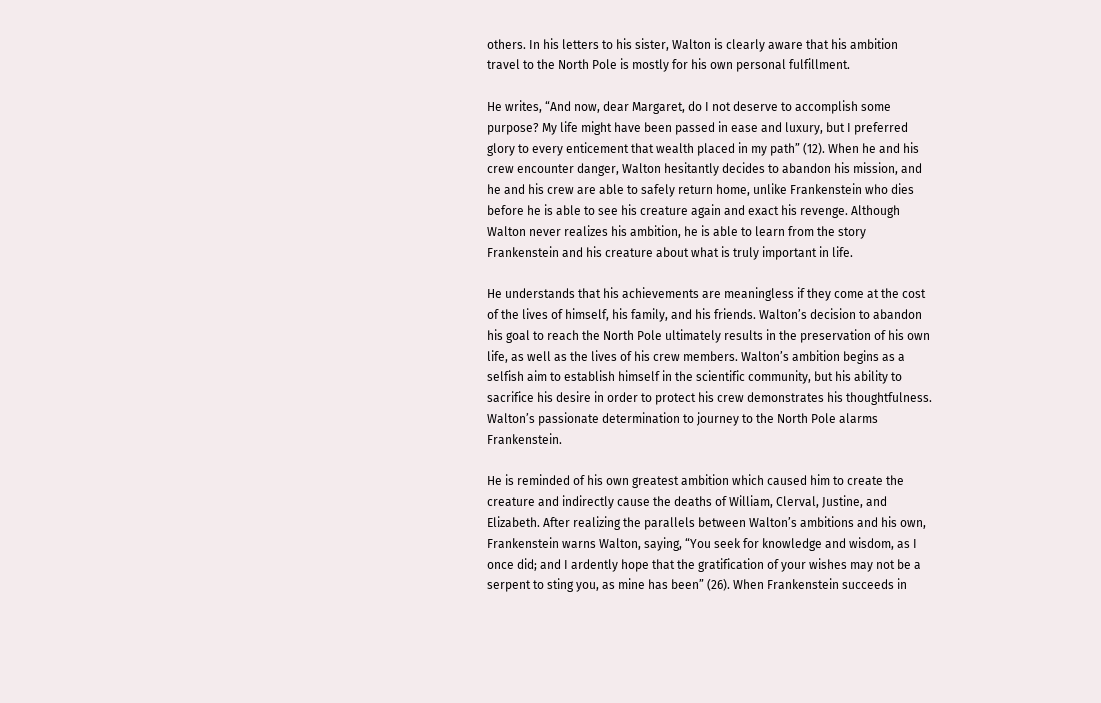others. In his letters to his sister, Walton is clearly aware that his ambition travel to the North Pole is mostly for his own personal fulfillment.

He writes, “And now, dear Margaret, do I not deserve to accomplish some purpose? My life might have been passed in ease and luxury, but I preferred glory to every enticement that wealth placed in my path” (12). When he and his crew encounter danger, Walton hesitantly decides to abandon his mission, and he and his crew are able to safely return home, unlike Frankenstein who dies before he is able to see his creature again and exact his revenge. Although Walton never realizes his ambition, he is able to learn from the story Frankenstein and his creature about what is truly important in life.

He understands that his achievements are meaningless if they come at the cost of the lives of himself, his family, and his friends. Walton’s decision to abandon his goal to reach the North Pole ultimately results in the preservation of his own life, as well as the lives of his crew members. Walton’s ambition begins as a selfish aim to establish himself in the scientific community, but his ability to sacrifice his desire in order to protect his crew demonstrates his thoughtfulness. Walton’s passionate determination to journey to the North Pole alarms Frankenstein.

He is reminded of his own greatest ambition which caused him to create the creature and indirectly cause the deaths of William, Clerval, Justine, and Elizabeth. After realizing the parallels between Walton’s ambitions and his own, Frankenstein warns Walton, saying, “You seek for knowledge and wisdom, as I once did; and I ardently hope that the gratification of your wishes may not be a serpent to sting you, as mine has been” (26). When Frankenstein succeeds in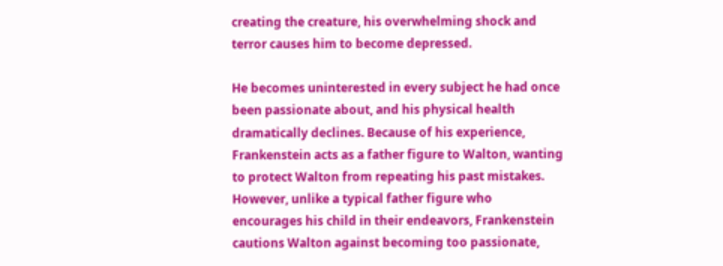creating the creature, his overwhelming shock and terror causes him to become depressed.

He becomes uninterested in every subject he had once been passionate about, and his physical health dramatically declines. Because of his experience, Frankenstein acts as a father figure to Walton, wanting to protect Walton from repeating his past mistakes. However, unlike a typical father figure who encourages his child in their endeavors, Frankenstein cautions Walton against becoming too passionate,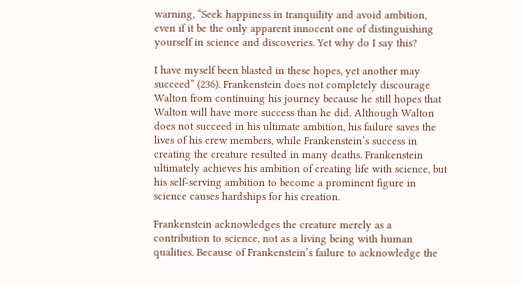warning, “Seek happiness in tranquility and avoid ambition, even if it be the only apparent innocent one of distinguishing yourself in science and discoveries. Yet why do I say this?

I have myself been blasted in these hopes, yet another may succeed” (236). Frankenstein does not completely discourage Walton from continuing his journey because he still hopes that Walton will have more success than he did. Although Walton does not succeed in his ultimate ambition, his failure saves the lives of his crew members, while Frankenstein’s success in creating the creature resulted in many deaths. Frankenstein ultimately achieves his ambition of creating life with science, but his self-serving ambition to become a prominent figure in science causes hardships for his creation.

Frankenstein acknowledges the creature merely as a contribution to science, not as a living being with human qualities. Because of Frankenstein’s failure to acknowledge the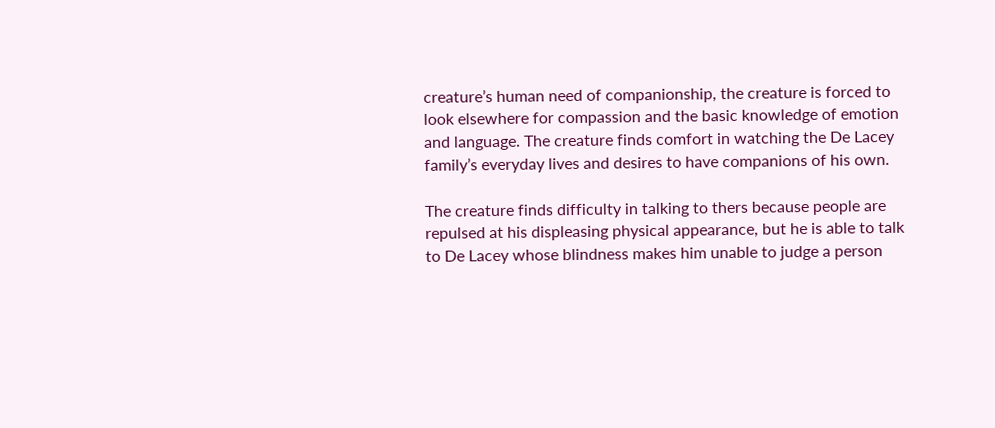creature’s human need of companionship, the creature is forced to look elsewhere for compassion and the basic knowledge of emotion and language. The creature finds comfort in watching the De Lacey family’s everyday lives and desires to have companions of his own.

The creature finds difficulty in talking to thers because people are repulsed at his displeasing physical appearance, but he is able to talk to De Lacey whose blindness makes him unable to judge a person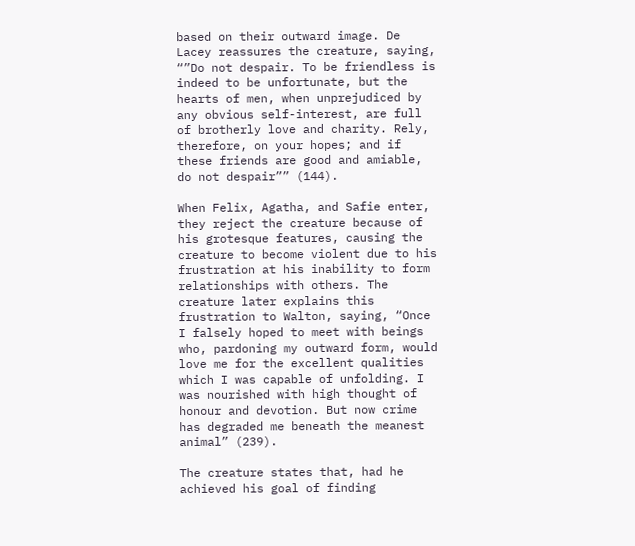based on their outward image. De Lacey reassures the creature, saying, “”Do not despair. To be friendless is indeed to be unfortunate, but the hearts of men, when unprejudiced by any obvious self-interest, are full of brotherly love and charity. Rely, therefore, on your hopes; and if these friends are good and amiable, do not despair”” (144).

When Felix, Agatha, and Safie enter, they reject the creature because of his grotesque features, causing the creature to become violent due to his frustration at his inability to form relationships with others. The creature later explains this frustration to Walton, saying, “Once I falsely hoped to meet with beings who, pardoning my outward form, would love me for the excellent qualities which I was capable of unfolding. I was nourished with high thought of honour and devotion. But now crime has degraded me beneath the meanest animal” (239).

The creature states that, had he achieved his goal of finding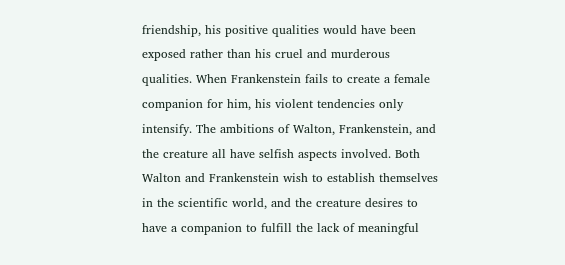friendship, his positive qualities would have been exposed rather than his cruel and murderous qualities. When Frankenstein fails to create a female companion for him, his violent tendencies only intensify. The ambitions of Walton, Frankenstein, and the creature all have selfish aspects involved. Both Walton and Frankenstein wish to establish themselves in the scientific world, and the creature desires to have a companion to fulfill the lack of meaningful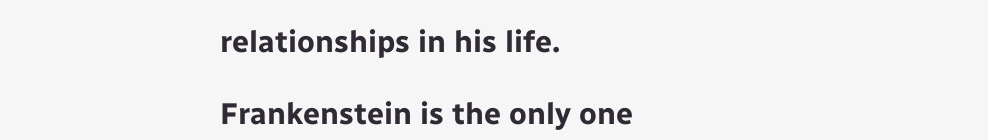relationships in his life.

Frankenstein is the only one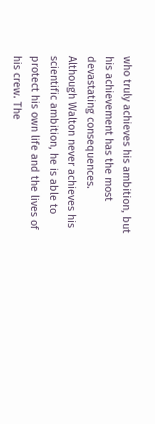who truly achieves his ambition, but his achievement has the most devastating consequences. Although Walton never achieves his scientific ambition, he is able to protect his own life and the lives of his crew. The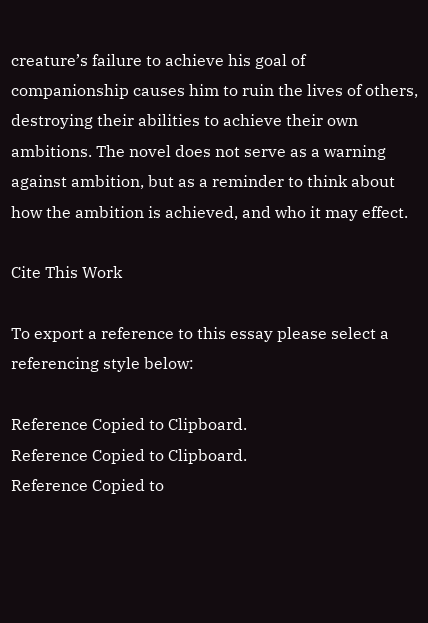creature’s failure to achieve his goal of companionship causes him to ruin the lives of others, destroying their abilities to achieve their own ambitions. The novel does not serve as a warning against ambition, but as a reminder to think about how the ambition is achieved, and who it may effect.

Cite This Work

To export a reference to this essay please select a referencing style below:

Reference Copied to Clipboard.
Reference Copied to Clipboard.
Reference Copied to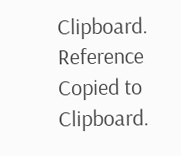Clipboard.
Reference Copied to Clipboard.